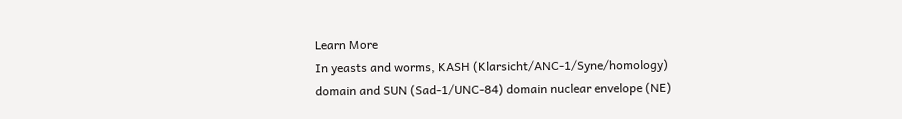Learn More
In yeasts and worms, KASH (Klarsicht/ANC-1/Syne/homology) domain and SUN (Sad-1/UNC-84) domain nuclear envelope (NE)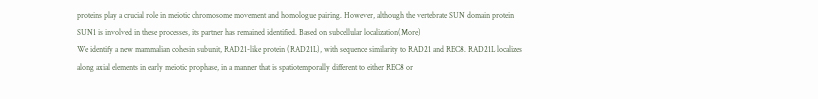proteins play a crucial role in meiotic chromosome movement and homologue pairing. However, although the vertebrate SUN domain protein SUN1 is involved in these processes, its partner has remained identified. Based on subcellular localization(More)
We identify a new mammalian cohesin subunit, RAD21-like protein (RAD21L), with sequence similarity to RAD21 and REC8. RAD21L localizes along axial elements in early meiotic prophase, in a manner that is spatiotemporally different to either REC8 or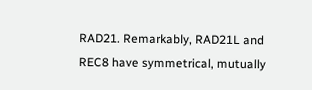RAD21. Remarkably, RAD21L and REC8 have symmetrical, mutually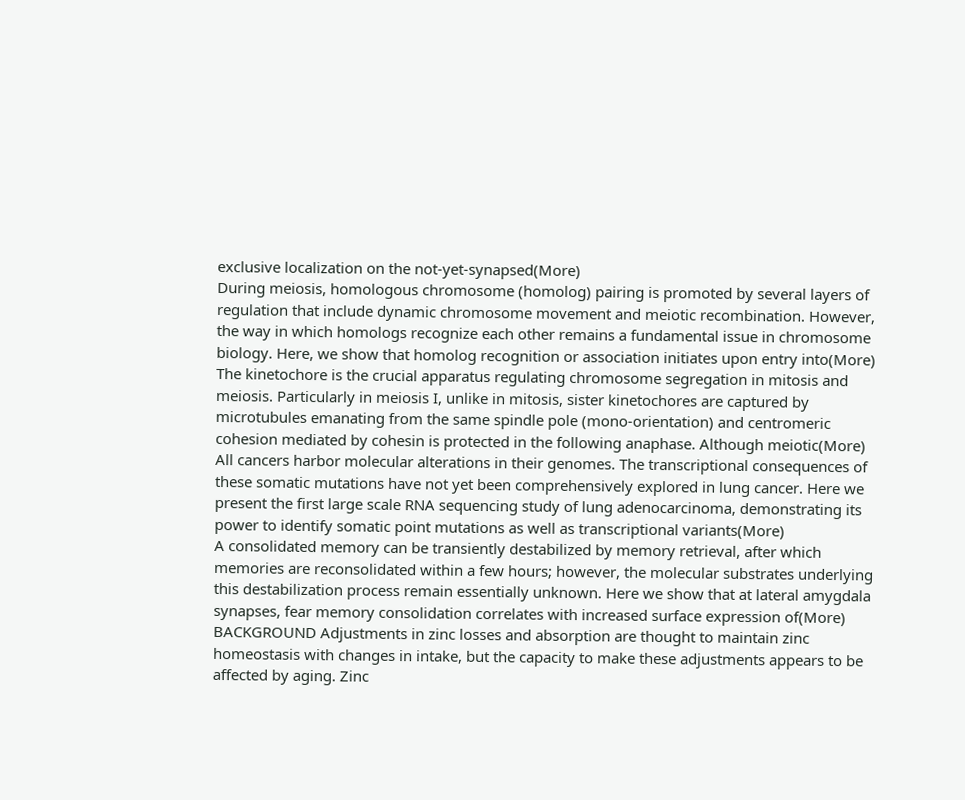exclusive localization on the not-yet-synapsed(More)
During meiosis, homologous chromosome (homolog) pairing is promoted by several layers of regulation that include dynamic chromosome movement and meiotic recombination. However, the way in which homologs recognize each other remains a fundamental issue in chromosome biology. Here, we show that homolog recognition or association initiates upon entry into(More)
The kinetochore is the crucial apparatus regulating chromosome segregation in mitosis and meiosis. Particularly in meiosis I, unlike in mitosis, sister kinetochores are captured by microtubules emanating from the same spindle pole (mono-orientation) and centromeric cohesion mediated by cohesin is protected in the following anaphase. Although meiotic(More)
All cancers harbor molecular alterations in their genomes. The transcriptional consequences of these somatic mutations have not yet been comprehensively explored in lung cancer. Here we present the first large scale RNA sequencing study of lung adenocarcinoma, demonstrating its power to identify somatic point mutations as well as transcriptional variants(More)
A consolidated memory can be transiently destabilized by memory retrieval, after which memories are reconsolidated within a few hours; however, the molecular substrates underlying this destabilization process remain essentially unknown. Here we show that at lateral amygdala synapses, fear memory consolidation correlates with increased surface expression of(More)
BACKGROUND Adjustments in zinc losses and absorption are thought to maintain zinc homeostasis with changes in intake, but the capacity to make these adjustments appears to be affected by aging. Zinc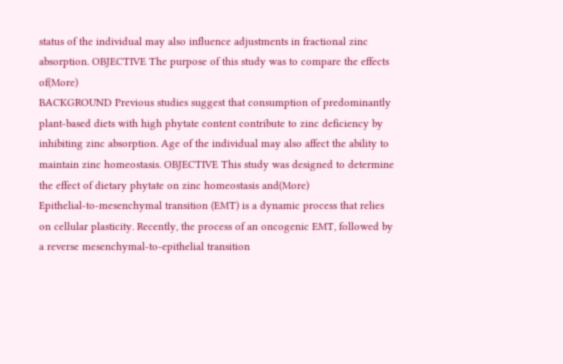status of the individual may also influence adjustments in fractional zinc absorption. OBJECTIVE The purpose of this study was to compare the effects of(More)
BACKGROUND Previous studies suggest that consumption of predominantly plant-based diets with high phytate content contribute to zinc deficiency by inhibiting zinc absorption. Age of the individual may also affect the ability to maintain zinc homeostasis. OBJECTIVE This study was designed to determine the effect of dietary phytate on zinc homeostasis and(More)
Epithelial-to-mesenchymal transition (EMT) is a dynamic process that relies on cellular plasticity. Recently, the process of an oncogenic EMT, followed by a reverse mesenchymal-to-epithelial transition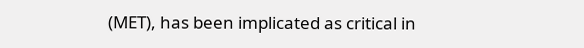(MET), has been implicated as critical in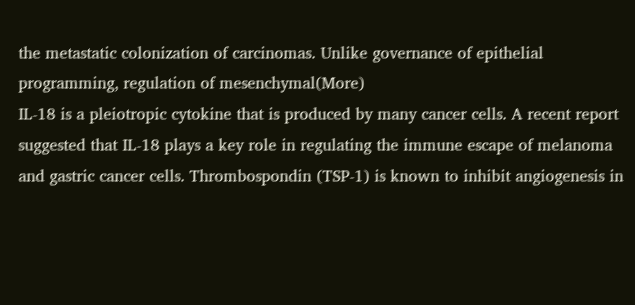the metastatic colonization of carcinomas. Unlike governance of epithelial programming, regulation of mesenchymal(More)
IL-18 is a pleiotropic cytokine that is produced by many cancer cells. A recent report suggested that IL-18 plays a key role in regulating the immune escape of melanoma and gastric cancer cells. Thrombospondin (TSP-1) is known to inhibit angiogenesis in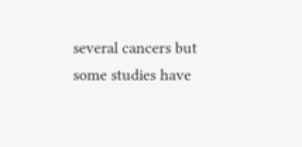several cancers but some studies have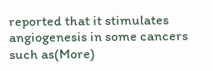reported that it stimulates angiogenesis in some cancers such as(More)